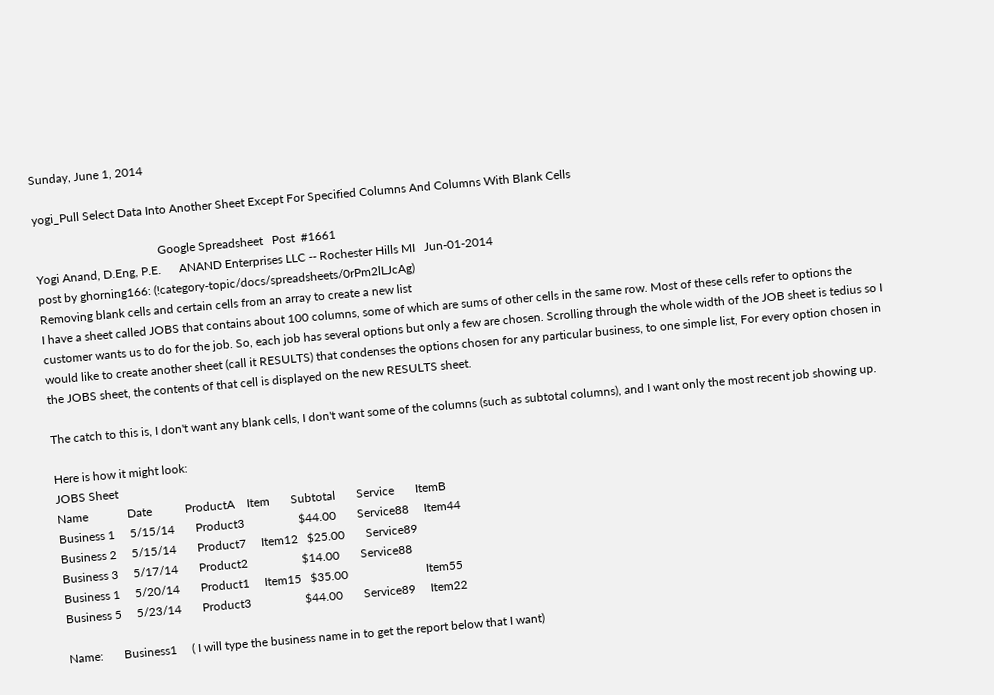Sunday, June 1, 2014

yogi_Pull Select Data Into Another Sheet Except For Specified Columns And Columns With Blank Cells

                                         Google Spreadsheet   Post  #1661
Yogi Anand, D.Eng, P.E.      ANAND Enterprises LLC -- Rochester Hills MI   Jun-01-2014
post by ghorning166: (!category-topic/docs/spreadsheets/0rPm2lLJcAg)
Removing blank cells and certain cells from an array to create a new list
I have a sheet called JOBS that contains about 100 columns, some of which are sums of other cells in the same row. Most of these cells refer to options the customer wants us to do for the job. So, each job has several options but only a few are chosen. Scrolling through the whole width of the JOB sheet is tedius so I would like to create another sheet (call it RESULTS) that condenses the options chosen for any particular business, to one simple list, For every option chosen in the JOBS sheet, the contents of that cell is displayed on the new RESULTS sheet.

The catch to this is, I don't want any blank cells, I don't want some of the columns (such as subtotal columns), and I want only the most recent job showing up.

Here is how it might look:
JOBS Sheet
Name             Date           ProductA    Item       Subtotal       Service       ItemB
Business 1     5/15/14       Product3                  $44.00       Service88     Item44
Business 2     5/15/14       Product7     Item12   $25.00       Service89
Business 3     5/17/14       Product2                  $14.00       Service88
Business 1     5/20/14       Product1     Item15   $35.00                          Item55
Business 5     5/23/14       Product3                  $44.00       Service89     Item22

Name:       Business1     ( I will type the business name in to get the report below that I want)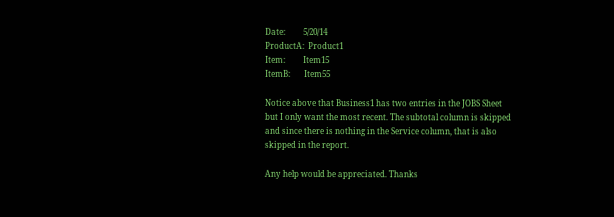Date:         5/20/14
ProductA:  Product1
Item:         Item15
ItemB:       Item55

Notice above that Business1 has two entries in the JOBS Sheet but I only want the most recent. The subtotal column is skipped and since there is nothing in the Service column, that is also skipped in the report.

Any help would be appreciated. Thanks